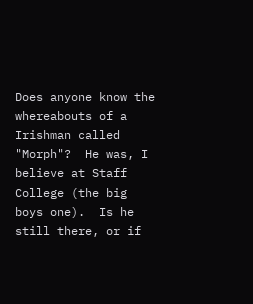Does anyone know the whereabouts of a Irishman called "Morph"?  He was, I believe at Staff College (the big boys one).  Is he still there, or if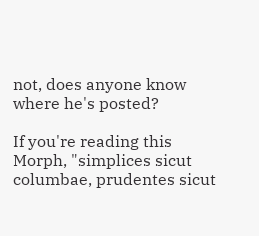not, does anyone know where he's posted?

If you're reading this Morph, "simplices sicut columbae, prudentes sicut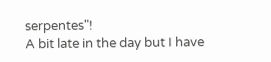serpentes"!
A bit late in the day but I have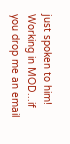just spoken to him! Working in MOD...if you drop me an email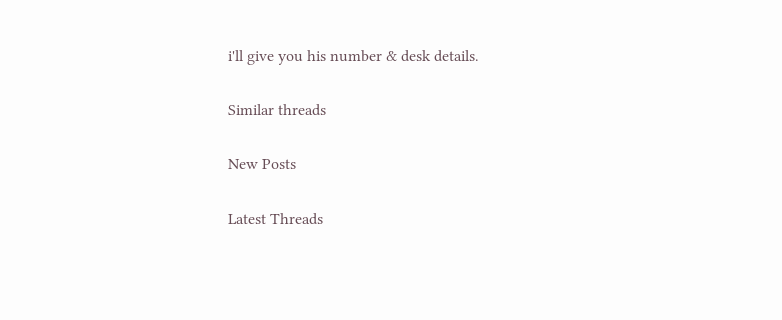i'll give you his number & desk details.

Similar threads

New Posts

Latest Threads